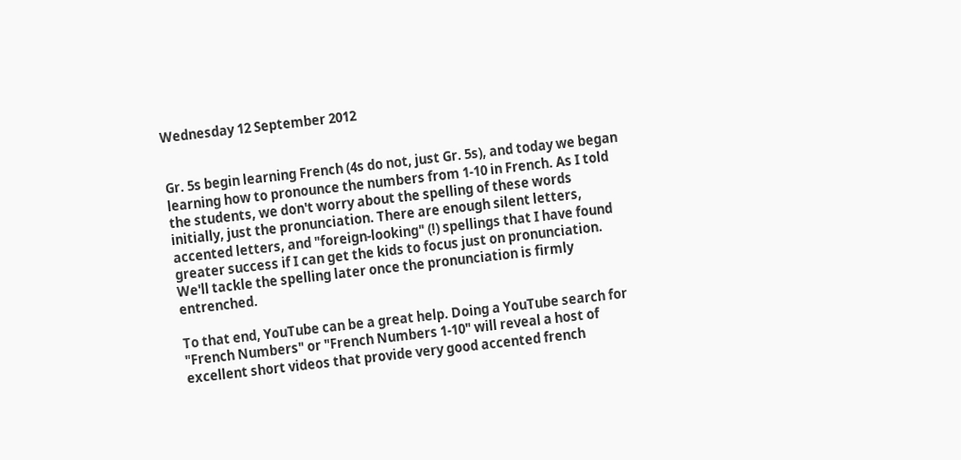Wednesday 12 September 2012


Gr. 5s begin learning French (4s do not, just Gr. 5s), and today we began learning how to pronounce the numbers from 1-10 in French. As I told the students, we don't worry about the spelling of these words initially, just the pronunciation. There are enough silent letters, accented letters, and "foreign-looking" (!) spellings that I have found greater success if I can get the kids to focus just on pronunciation. We'll tackle the spelling later once the pronunciation is firmly entrenched.

To that end, YouTube can be a great help. Doing a YouTube search for "French Numbers" or "French Numbers 1-10" will reveal a host of excellent short videos that provide very good accented french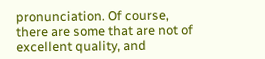pronunciation. Of course, there are some that are not of excellent quality, and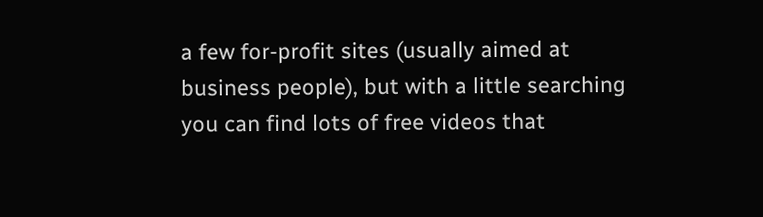a few for-profit sites (usually aimed at business people), but with a little searching you can find lots of free videos that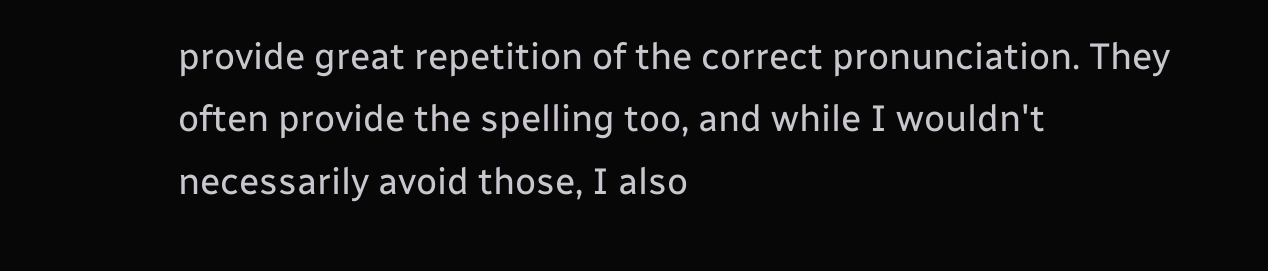provide great repetition of the correct pronunciation. They often provide the spelling too, and while I wouldn't necessarily avoid those, I also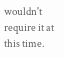wouldn't require it at this time.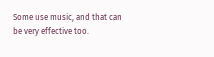Some use music, and that can be very effective too.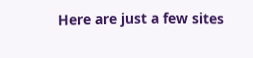Here are just a few sites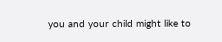you and your child might like to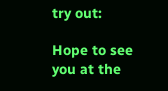try out:

Hope to see you at the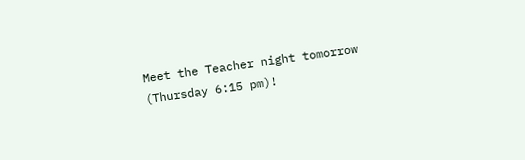Meet the Teacher night tomorrow (Thursday 6:15 pm)!